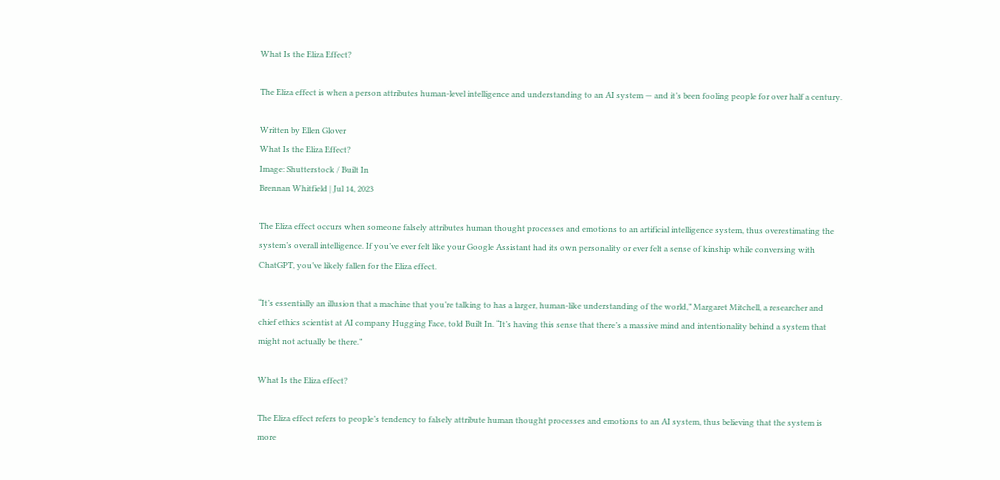What Is the Eliza Effect?

The Eliza effect is when a person attributes human-level intelligence and understanding to an AI system — and it’s been fooling people for over half a century.

Written by Ellen Glover
What Is the Eliza Effect?
Image: Shutterstock / Built In
Brennan Whitfield | Jul 14, 2023

The Eliza effect occurs when someone falsely attributes human thought processes and emotions to an artificial intelligence system, thus overestimating the system’s overall intelligence. If you’ve ever felt like your Google Assistant had its own personality or ever felt a sense of kinship while conversing with ChatGPT, you’ve likely fallen for the Eliza effect.

“It’s essentially an illusion that a machine that you’re talking to has a larger, human-like understanding of the world,” Margaret Mitchell, a researcher and chief ethics scientist at AI company Hugging Face, told Built In. “It’s having this sense that there’s a massive mind and intentionality behind a system that might not actually be there.”

What Is the Eliza effect?

The Eliza effect refers to people’s tendency to falsely attribute human thought processes and emotions to an AI system, thus believing that the system is more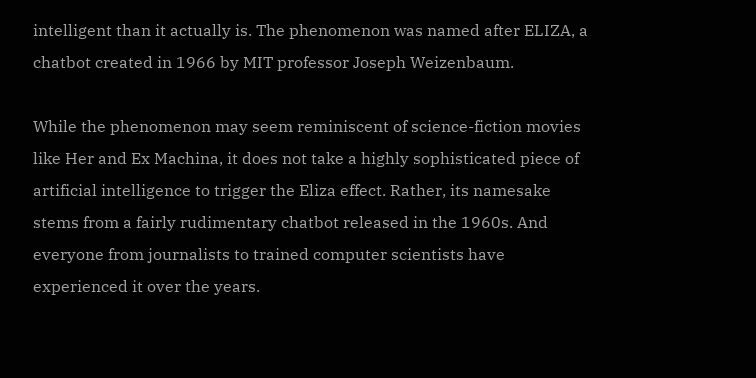intelligent than it actually is. The phenomenon was named after ELIZA, a chatbot created in 1966 by MIT professor Joseph Weizenbaum.

While the phenomenon may seem reminiscent of science-fiction movies like Her and Ex Machina, it does not take a highly sophisticated piece of artificial intelligence to trigger the Eliza effect. Rather, its namesake stems from a fairly rudimentary chatbot released in the 1960s. And everyone from journalists to trained computer scientists have experienced it over the years.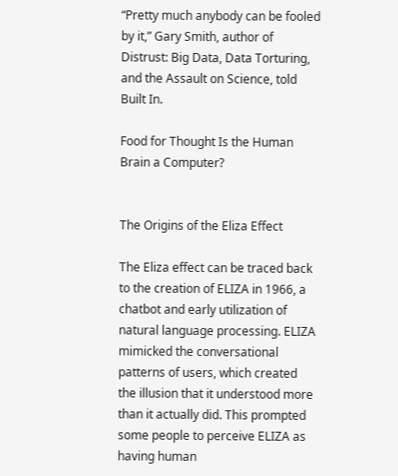“Pretty much anybody can be fooled by it,” Gary Smith, author of Distrust: Big Data, Data Torturing, and the Assault on Science, told Built In.

Food for Thought Is the Human Brain a Computer?


The Origins of the Eliza Effect

The Eliza effect can be traced back to the creation of ELIZA in 1966, a chatbot and early utilization of natural language processing. ELIZA mimicked the conversational patterns of users, which created the illusion that it understood more than it actually did. This prompted some people to perceive ELIZA as having human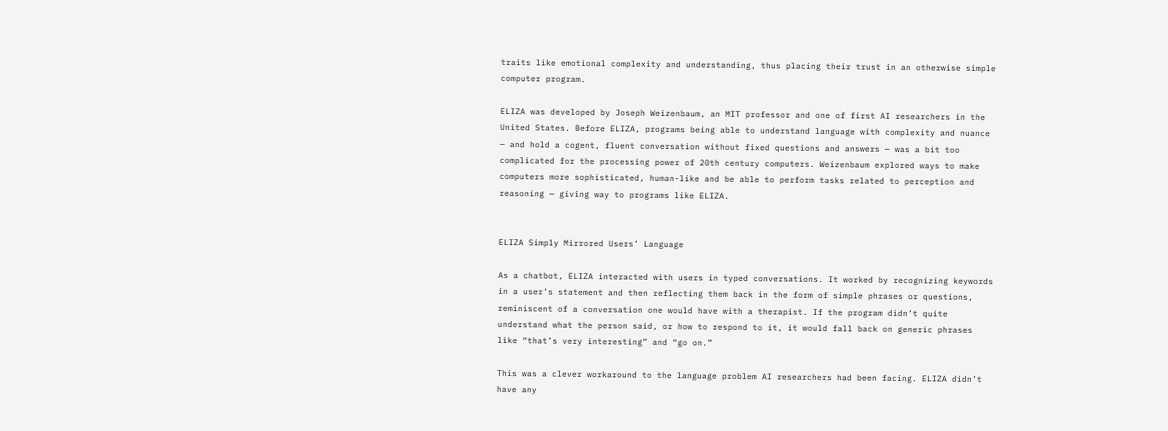traits like emotional complexity and understanding, thus placing their trust in an otherwise simple computer program.

ELIZA was developed by Joseph Weizenbaum, an MIT professor and one of first AI researchers in the United States. Before ELIZA, programs being able to understand language with complexity and nuance — and hold a cogent, fluent conversation without fixed questions and answers — was a bit too complicated for the processing power of 20th century computers. Weizenbaum explored ways to make computers more sophisticated, human-like and be able to perform tasks related to perception and reasoning — giving way to programs like ELIZA.


ELIZA Simply Mirrored Users’ Language

As a chatbot, ELIZA interacted with users in typed conversations. It worked by recognizing keywords in a user’s statement and then reflecting them back in the form of simple phrases or questions, reminiscent of a conversation one would have with a therapist. If the program didn’t quite understand what the person said, or how to respond to it, it would fall back on generic phrases like “that’s very interesting” and “go on.”

This was a clever workaround to the language problem AI researchers had been facing. ELIZA didn’t have any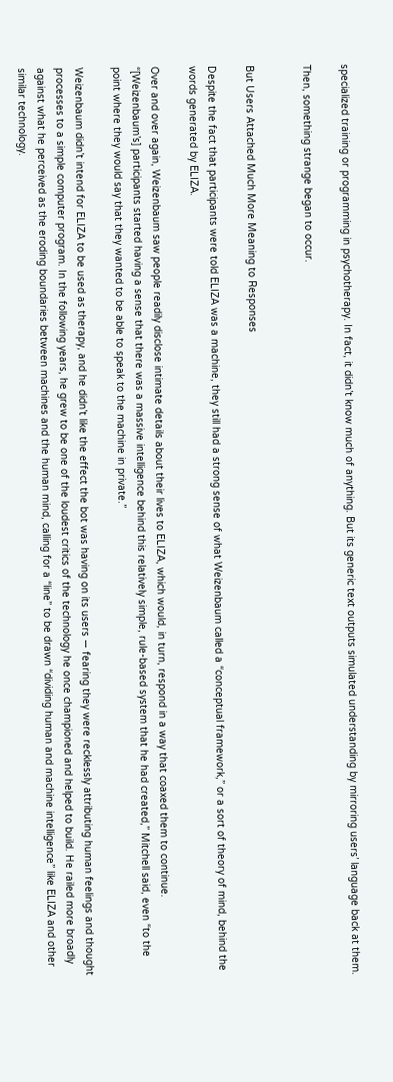specialized training or programming in psychotherapy. In fact, it didn’t know much of anything. But its generic text outputs simulated understanding by mirroring users’ language back at them.

Then, something strange began to occur.


But Users Attached Much More Meaning to Responses

Despite the fact that participants were told ELIZA was a machine, they still had a strong sense of what Weizenbaum called a “conceptual framework,” or a sort of theory of mind, behind the words generated by ELIZA.

Over and over again, Weizenbaum saw people readily disclose intimate details about their lives to ELIZA, which would, in turn, respond in a way that coaxed them to continue. “[Weizenbaum’s] participants started having a sense that there was a massive intelligence behind this relatively simple, rule-based system that he had created,” Mitchell said, even “to the point where they would say that they wanted to be able to speak to the machine in private.”

Weizenbaum didn’t intend for ELIZA to be used as therapy, and he didn’t like the effect the bot was having on its users — fearing they were recklessly attributing human feelings and thought processes to a simple computer program. In the following years, he grew to be one of the loudest critics of the technology he once championed and helped to build. He railed more broadly against what he perceived as the eroding boundaries between machines and the human mind, calling for a “line” to be drawn “dividing human and machine intelligence” like ELIZA and other similar technology.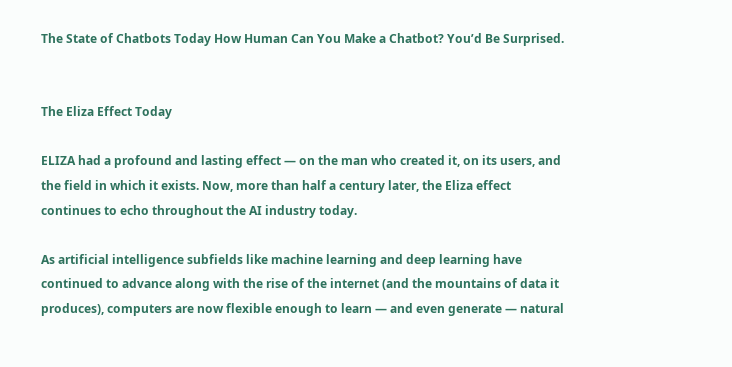The State of Chatbots Today How Human Can You Make a Chatbot? You’d Be Surprised.


The Eliza Effect Today

ELIZA had a profound and lasting effect — on the man who created it, on its users, and the field in which it exists. Now, more than half a century later, the Eliza effect continues to echo throughout the AI industry today.

As artificial intelligence subfields like machine learning and deep learning have continued to advance along with the rise of the internet (and the mountains of data it produces), computers are now flexible enough to learn — and even generate — natural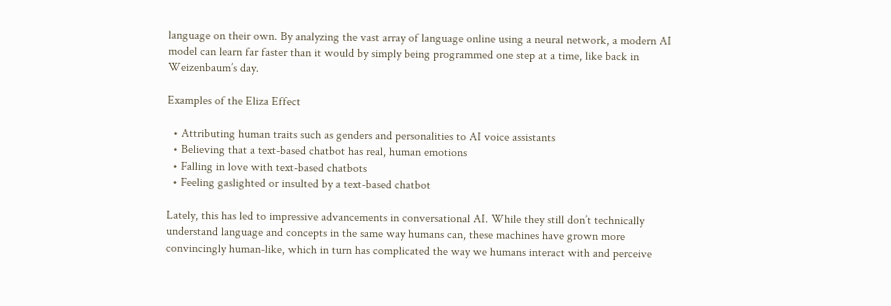language on their own. By analyzing the vast array of language online using a neural network, a modern AI model can learn far faster than it would by simply being programmed one step at a time, like back in Weizenbaum’s day.

Examples of the Eliza Effect

  • Attributing human traits such as genders and personalities to AI voice assistants
  • Believing that a text-based chatbot has real, human emotions
  • Falling in love with text-based chatbots
  • Feeling gaslighted or insulted by a text-based chatbot

Lately, this has led to impressive advancements in conversational AI. While they still don’t technically understand language and concepts in the same way humans can, these machines have grown more convincingly human-like, which in turn has complicated the way we humans interact with and perceive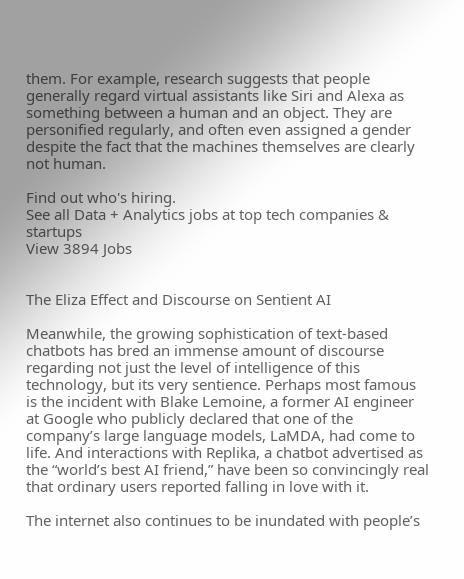them. For example, research suggests that people generally regard virtual assistants like Siri and Alexa as something between a human and an object. They are personified regularly, and often even assigned a gender despite the fact that the machines themselves are clearly not human.

Find out who's hiring.
See all Data + Analytics jobs at top tech companies & startups
View 3894 Jobs


The Eliza Effect and Discourse on Sentient AI

Meanwhile, the growing sophistication of text-based chatbots has bred an immense amount of discourse regarding not just the level of intelligence of this technology, but its very sentience. Perhaps most famous is the incident with Blake Lemoine, a former AI engineer at Google who publicly declared that one of the company’s large language models, LaMDA, had come to life. And interactions with Replika, a chatbot advertised as the “world’s best AI friend,” have been so convincingly real that ordinary users reported falling in love with it.

The internet also continues to be inundated with people’s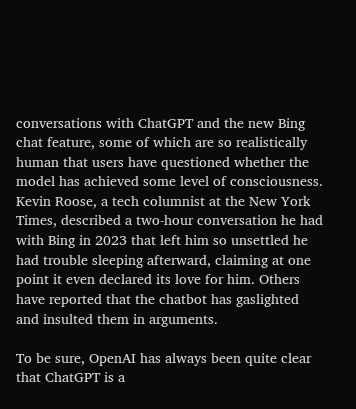conversations with ChatGPT and the new Bing chat feature, some of which are so realistically human that users have questioned whether the model has achieved some level of consciousness. Kevin Roose, a tech columnist at the New York Times, described a two-hour conversation he had with Bing in 2023 that left him so unsettled he had trouble sleeping afterward, claiming at one point it even declared its love for him. Others have reported that the chatbot has gaslighted and insulted them in arguments.

To be sure, OpenAI has always been quite clear that ChatGPT is a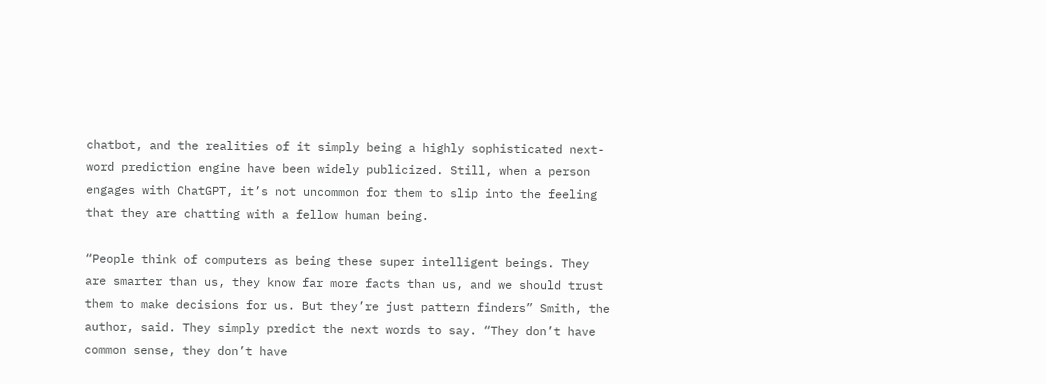chatbot, and the realities of it simply being a highly sophisticated next-word prediction engine have been widely publicized. Still, when a person engages with ChatGPT, it’s not uncommon for them to slip into the feeling that they are chatting with a fellow human being.

“People think of computers as being these super intelligent beings. They are smarter than us, they know far more facts than us, and we should trust them to make decisions for us. But they’re just pattern finders” Smith, the author, said. They simply predict the next words to say. “They don’t have common sense, they don’t have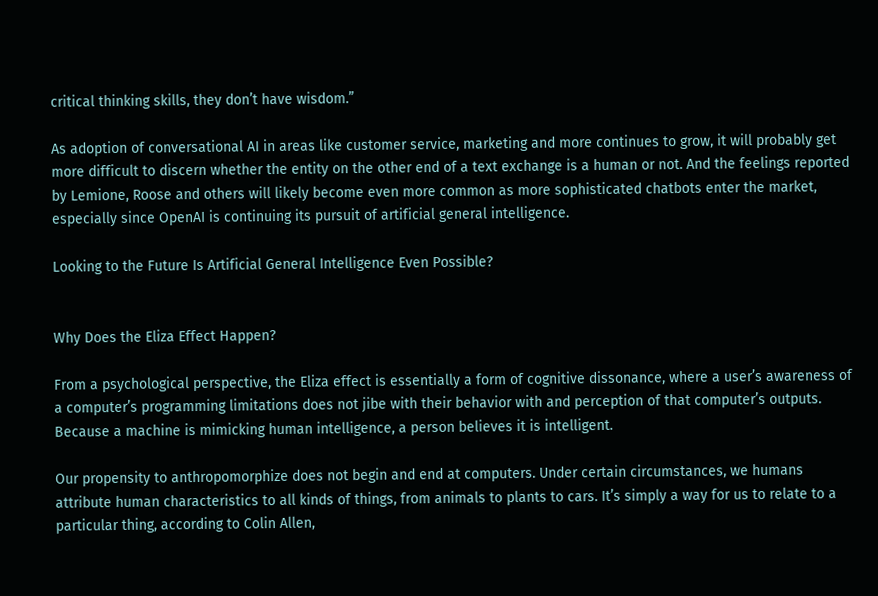critical thinking skills, they don’t have wisdom.”

As adoption of conversational AI in areas like customer service, marketing and more continues to grow, it will probably get more difficult to discern whether the entity on the other end of a text exchange is a human or not. And the feelings reported by Lemione, Roose and others will likely become even more common as more sophisticated chatbots enter the market, especially since OpenAI is continuing its pursuit of artificial general intelligence.

Looking to the Future Is Artificial General Intelligence Even Possible?


Why Does the Eliza Effect Happen?

From a psychological perspective, the Eliza effect is essentially a form of cognitive dissonance, where a user’s awareness of a computer’s programming limitations does not jibe with their behavior with and perception of that computer’s outputs. Because a machine is mimicking human intelligence, a person believes it is intelligent.

Our propensity to anthropomorphize does not begin and end at computers. Under certain circumstances, we humans attribute human characteristics to all kinds of things, from animals to plants to cars. It’s simply a way for us to relate to a particular thing, according to Colin Allen,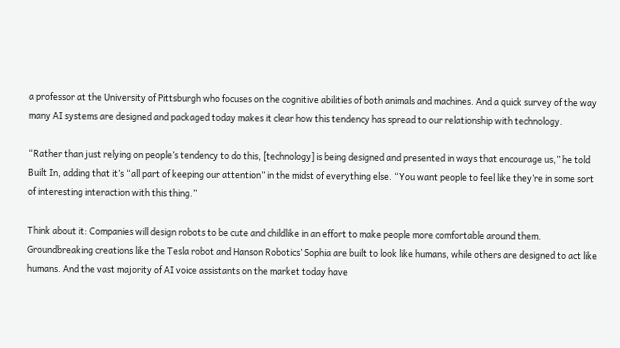a professor at the University of Pittsburgh who focuses on the cognitive abilities of both animals and machines. And a quick survey of the way many AI systems are designed and packaged today makes it clear how this tendency has spread to our relationship with technology.

“Rather than just relying on people’s tendency to do this, [technology] is being designed and presented in ways that encourage us,” he told Built In, adding that it’s “all part of keeping our attention” in the midst of everything else. “You want people to feel like they’re in some sort of interesting interaction with this thing.”

Think about it: Companies will design robots to be cute and childlike in an effort to make people more comfortable around them. Groundbreaking creations like the Tesla robot and Hanson Robotics’ Sophia are built to look like humans, while others are designed to act like humans. And the vast majority of AI voice assistants on the market today have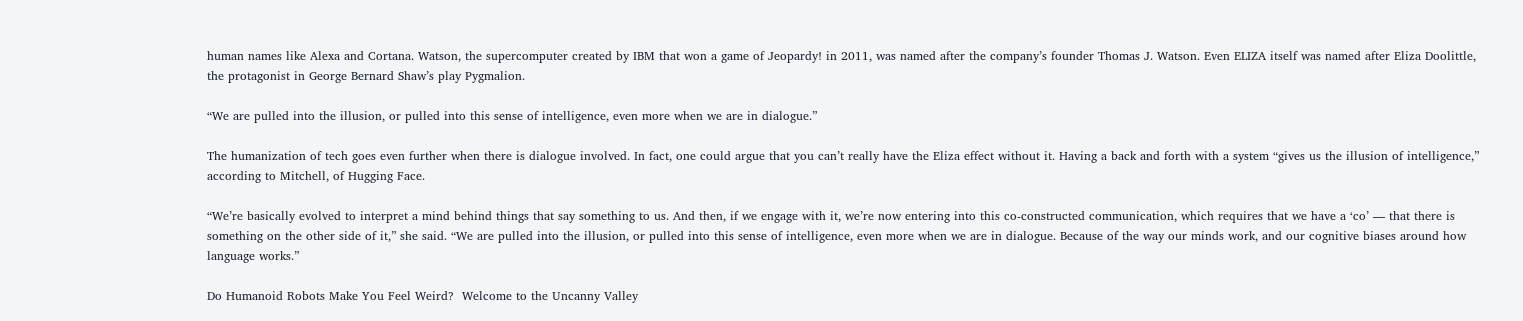human names like Alexa and Cortana. Watson, the supercomputer created by IBM that won a game of Jeopardy! in 2011, was named after the company’s founder Thomas J. Watson. Even ELIZA itself was named after Eliza Doolittle, the protagonist in George Bernard Shaw’s play Pygmalion.

“We are pulled into the illusion, or pulled into this sense of intelligence, even more when we are in dialogue.”

The humanization of tech goes even further when there is dialogue involved. In fact, one could argue that you can’t really have the Eliza effect without it. Having a back and forth with a system “gives us the illusion of intelligence,” according to Mitchell, of Hugging Face.

“We’re basically evolved to interpret a mind behind things that say something to us. And then, if we engage with it, we’re now entering into this co-constructed communication, which requires that we have a ‘co’ — that there is something on the other side of it,” she said. “We are pulled into the illusion, or pulled into this sense of intelligence, even more when we are in dialogue. Because of the way our minds work, and our cognitive biases around how language works.”

Do Humanoid Robots Make You Feel Weird?  Welcome to the Uncanny Valley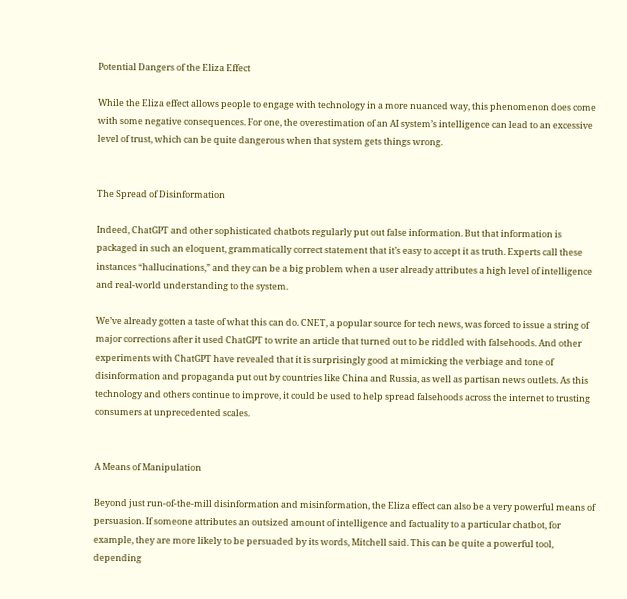Potential Dangers of the Eliza Effect

While the Eliza effect allows people to engage with technology in a more nuanced way, this phenomenon does come with some negative consequences. For one, the overestimation of an AI system’s intelligence can lead to an excessive level of trust, which can be quite dangerous when that system gets things wrong.


The Spread of Disinformation

Indeed, ChatGPT and other sophisticated chatbots regularly put out false information. But that information is packaged in such an eloquent, grammatically correct statement that it’s easy to accept it as truth. Experts call these instances “hallucinations,” and they can be a big problem when a user already attributes a high level of intelligence and real-world understanding to the system.

We’ve already gotten a taste of what this can do. CNET, a popular source for tech news, was forced to issue a string of major corrections after it used ChatGPT to write an article that turned out to be riddled with falsehoods. And other experiments with ChatGPT have revealed that it is surprisingly good at mimicking the verbiage and tone of disinformation and propaganda put out by countries like China and Russia, as well as partisan news outlets. As this technology and others continue to improve, it could be used to help spread falsehoods across the internet to trusting consumers at unprecedented scales.


A Means of Manipulation

Beyond just run-of-the-mill disinformation and misinformation, the Eliza effect can also be a very powerful means of persuasion. If someone attributes an outsized amount of intelligence and factuality to a particular chatbot, for example, they are more likely to be persuaded by its words, Mitchell said. This can be quite a powerful tool, depending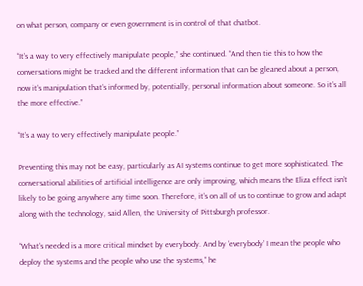on what person, company or even government is in control of that chatbot.

“It’s a way to very effectively manipulate people,” she continued. “And then tie this to how the conversations might be tracked and the different information that can be gleaned about a person, now it’s manipulation that’s informed by, potentially, personal information about someone. So it’s all the more effective.”

“It’s a way to very effectively manipulate people.”

Preventing this may not be easy, particularly as AI systems continue to get more sophisticated. The conversational abilities of artificial intelligence are only improving, which means the Eliza effect isn’t likely to be going anywhere any time soon. Therefore, it’s on all of us to continue to grow and adapt along with the technology, said Allen, the University of Pittsburgh professor.

“What’s needed is a more critical mindset by everybody. And by ‘everybody’ I mean the people who deploy the systems and the people who use the systems,” he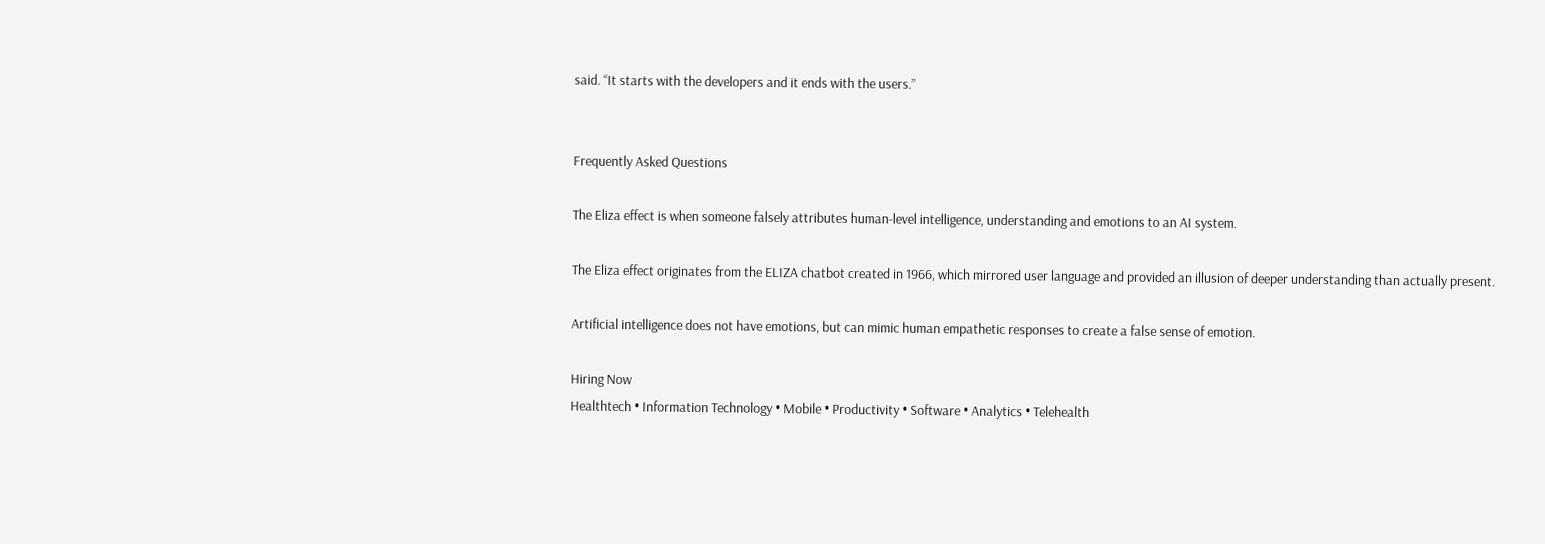said. “It starts with the developers and it ends with the users.”


Frequently Asked Questions

The Eliza effect is when someone falsely attributes human-level intelligence, understanding and emotions to an AI system.

The Eliza effect originates from the ELIZA chatbot created in 1966, which mirrored user language and provided an illusion of deeper understanding than actually present.

Artificial intelligence does not have emotions, but can mimic human empathetic responses to create a false sense of emotion.

Hiring Now
Healthtech • Information Technology • Mobile • Productivity • Software • Analytics • Telehealth